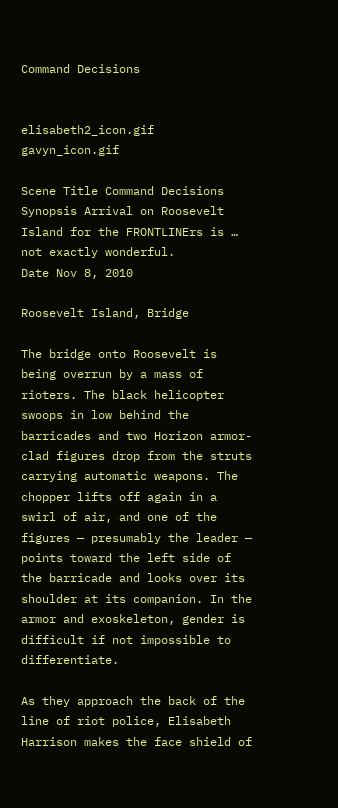Command Decisions


elisabeth2_icon.gif gavyn_icon.gif

Scene Title Command Decisions
Synopsis Arrival on Roosevelt Island for the FRONTLINErs is … not exactly wonderful.
Date Nov 8, 2010

Roosevelt Island, Bridge

The bridge onto Roosevelt is being overrun by a mass of rioters. The black helicopter swoops in low behind the barricades and two Horizon armor-clad figures drop from the struts carrying automatic weapons. The chopper lifts off again in a swirl of air, and one of the figures — presumably the leader — points toward the left side of the barricade and looks over its shoulder at its companion. In the armor and exoskeleton, gender is difficult if not impossible to differentiate.

As they approach the back of the line of riot police, Elisabeth Harrison makes the face shield of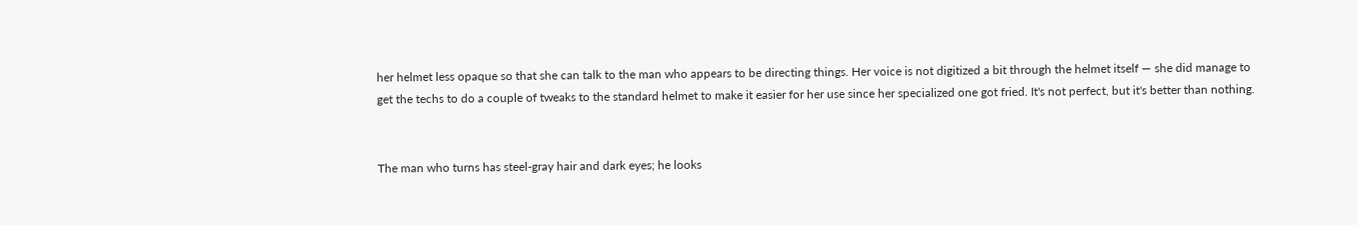her helmet less opaque so that she can talk to the man who appears to be directing things. Her voice is not digitized a bit through the helmet itself — she did manage to get the techs to do a couple of tweaks to the standard helmet to make it easier for her use since her specialized one got fried. It's not perfect, but it's better than nothing.


The man who turns has steel-gray hair and dark eyes; he looks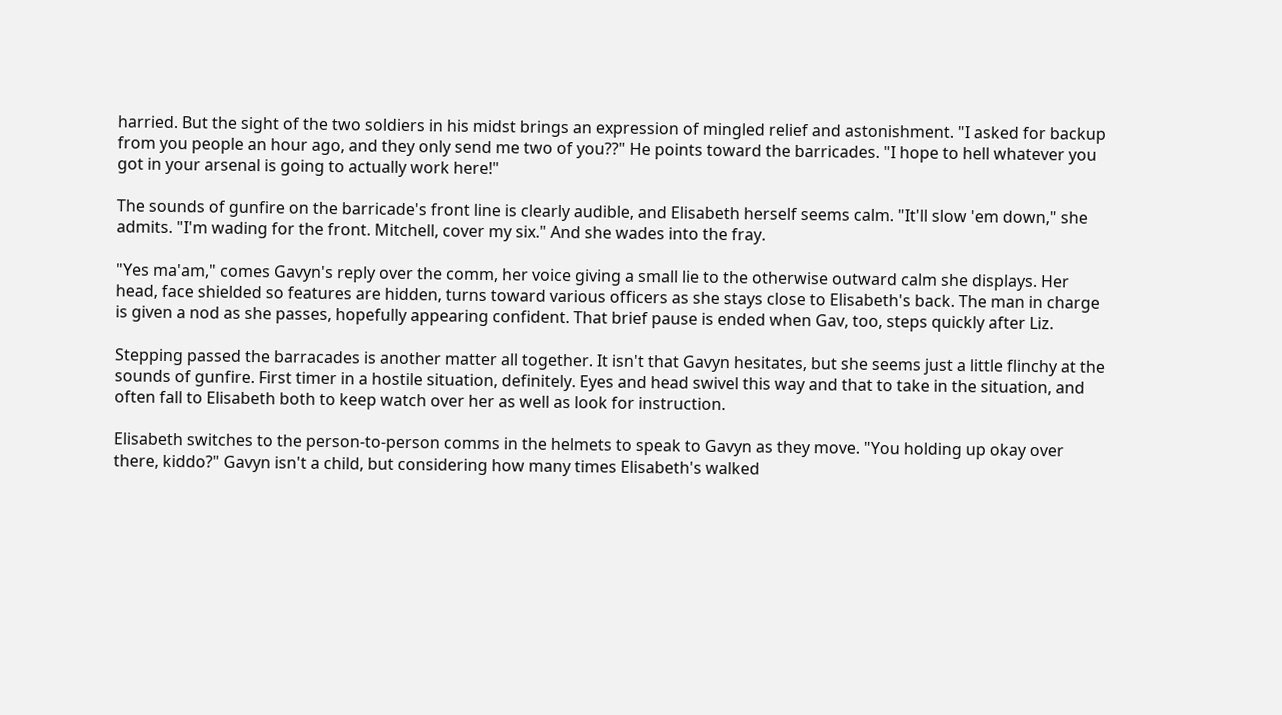harried. But the sight of the two soldiers in his midst brings an expression of mingled relief and astonishment. "I asked for backup from you people an hour ago, and they only send me two of you??" He points toward the barricades. "I hope to hell whatever you got in your arsenal is going to actually work here!"

The sounds of gunfire on the barricade's front line is clearly audible, and Elisabeth herself seems calm. "It'll slow 'em down," she admits. "I'm wading for the front. Mitchell, cover my six." And she wades into the fray.

"Yes ma'am," comes Gavyn's reply over the comm, her voice giving a small lie to the otherwise outward calm she displays. Her head, face shielded so features are hidden, turns toward various officers as she stays close to Elisabeth's back. The man in charge is given a nod as she passes, hopefully appearing confident. That brief pause is ended when Gav, too, steps quickly after Liz.

Stepping passed the barracades is another matter all together. It isn't that Gavyn hesitates, but she seems just a little flinchy at the sounds of gunfire. First timer in a hostile situation, definitely. Eyes and head swivel this way and that to take in the situation, and often fall to Elisabeth both to keep watch over her as well as look for instruction.

Elisabeth switches to the person-to-person comms in the helmets to speak to Gavyn as they move. "You holding up okay over there, kiddo?" Gavyn isn't a child, but considering how many times Elisabeth's walked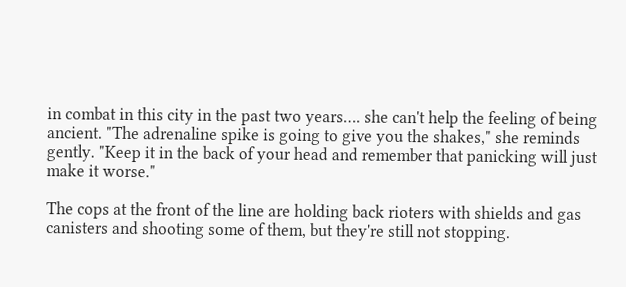in combat in this city in the past two years…. she can't help the feeling of being ancient. "The adrenaline spike is going to give you the shakes," she reminds gently. "Keep it in the back of your head and remember that panicking will just make it worse."

The cops at the front of the line are holding back rioters with shields and gas canisters and shooting some of them, but they're still not stopping.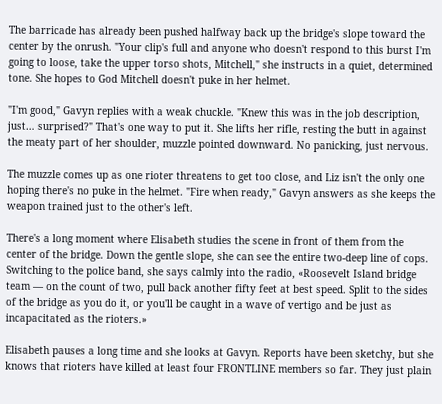The barricade has already been pushed halfway back up the bridge's slope toward the center by the onrush. "Your clip's full and anyone who doesn't respond to this burst I'm going to loose, take the upper torso shots, Mitchell," she instructs in a quiet, determined tone. She hopes to God Mitchell doesn't puke in her helmet.

"I'm good," Gavyn replies with a weak chuckle. "Knew this was in the job description, just… surprised?" That's one way to put it. She lifts her rifle, resting the butt in against the meaty part of her shoulder, muzzle pointed downward. No panicking, just nervous.

The muzzle comes up as one rioter threatens to get too close, and Liz isn't the only one hoping there's no puke in the helmet. "Fire when ready," Gavyn answers as she keeps the weapon trained just to the other's left.

There's a long moment where Elisabeth studies the scene in front of them from the center of the bridge. Down the gentle slope, she can see the entire two-deep line of cops. Switching to the police band, she says calmly into the radio, «Roosevelt Island bridge team — on the count of two, pull back another fifty feet at best speed. Split to the sides of the bridge as you do it, or you'll be caught in a wave of vertigo and be just as incapacitated as the rioters.»

Elisabeth pauses a long time and she looks at Gavyn. Reports have been sketchy, but she knows that rioters have killed at least four FRONTLINE members so far. They just plain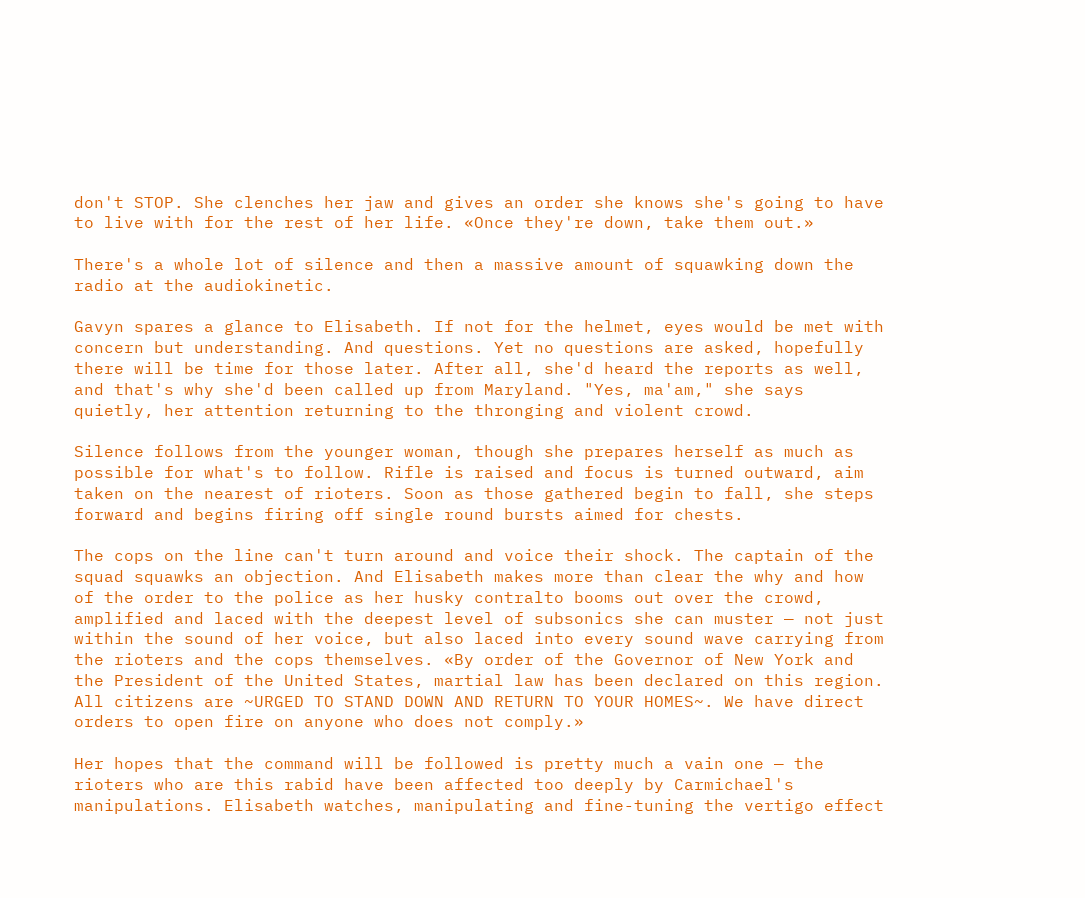don't STOP. She clenches her jaw and gives an order she knows she's going to have to live with for the rest of her life. «Once they're down, take them out.»

There's a whole lot of silence and then a massive amount of squawking down the radio at the audiokinetic.

Gavyn spares a glance to Elisabeth. If not for the helmet, eyes would be met with concern but understanding. And questions. Yet no questions are asked, hopefully there will be time for those later. After all, she'd heard the reports as well, and that's why she'd been called up from Maryland. "Yes, ma'am," she says quietly, her attention returning to the thronging and violent crowd.

Silence follows from the younger woman, though she prepares herself as much as possible for what's to follow. Rifle is raised and focus is turned outward, aim taken on the nearest of rioters. Soon as those gathered begin to fall, she steps forward and begins firing off single round bursts aimed for chests.

The cops on the line can't turn around and voice their shock. The captain of the squad squawks an objection. And Elisabeth makes more than clear the why and how of the order to the police as her husky contralto booms out over the crowd, amplified and laced with the deepest level of subsonics she can muster — not just within the sound of her voice, but also laced into every sound wave carrying from the rioters and the cops themselves. «By order of the Governor of New York and the President of the United States, martial law has been declared on this region. All citizens are ~URGED TO STAND DOWN AND RETURN TO YOUR HOMES~. We have direct orders to open fire on anyone who does not comply.»

Her hopes that the command will be followed is pretty much a vain one — the rioters who are this rabid have been affected too deeply by Carmichael's manipulations. Elisabeth watches, manipulating and fine-tuning the vertigo effect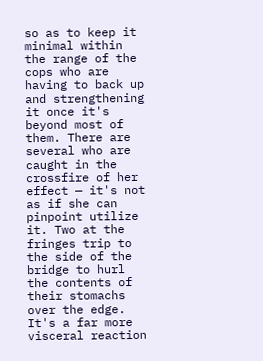so as to keep it minimal within the range of the cops who are having to back up and strengthening it once it's beyond most of them. There are several who are caught in the crossfire of her effect — it's not as if she can pinpoint utilize it. Two at the fringes trip to the side of the bridge to hurl the contents of their stomachs over the edge. It's a far more visceral reaction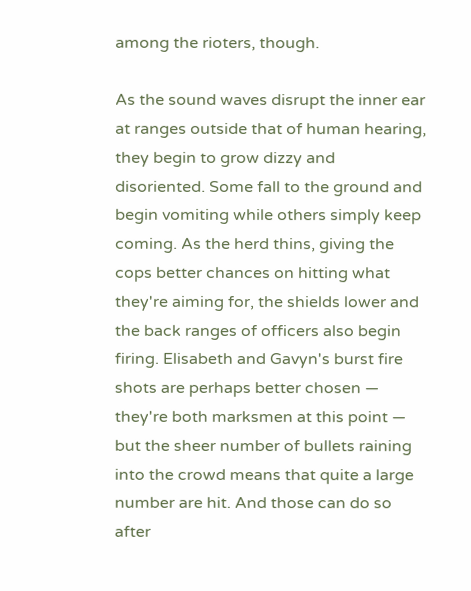among the rioters, though.

As the sound waves disrupt the inner ear at ranges outside that of human hearing, they begin to grow dizzy and disoriented. Some fall to the ground and begin vomiting while others simply keep coming. As the herd thins, giving the cops better chances on hitting what they're aiming for, the shields lower and the back ranges of officers also begin firing. Elisabeth and Gavyn's burst fire shots are perhaps better chosen — they're both marksmen at this point — but the sheer number of bullets raining into the crowd means that quite a large number are hit. And those can do so after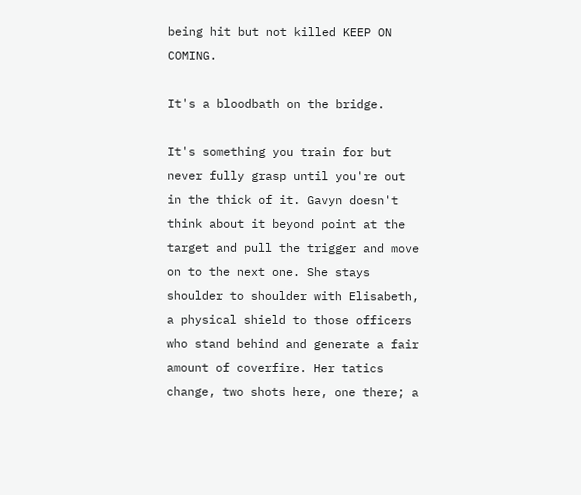being hit but not killed KEEP ON COMING.

It's a bloodbath on the bridge.

It's something you train for but never fully grasp until you're out in the thick of it. Gavyn doesn't think about it beyond point at the target and pull the trigger and move on to the next one. She stays shoulder to shoulder with Elisabeth, a physical shield to those officers who stand behind and generate a fair amount of coverfire. Her tatics change, two shots here, one there; a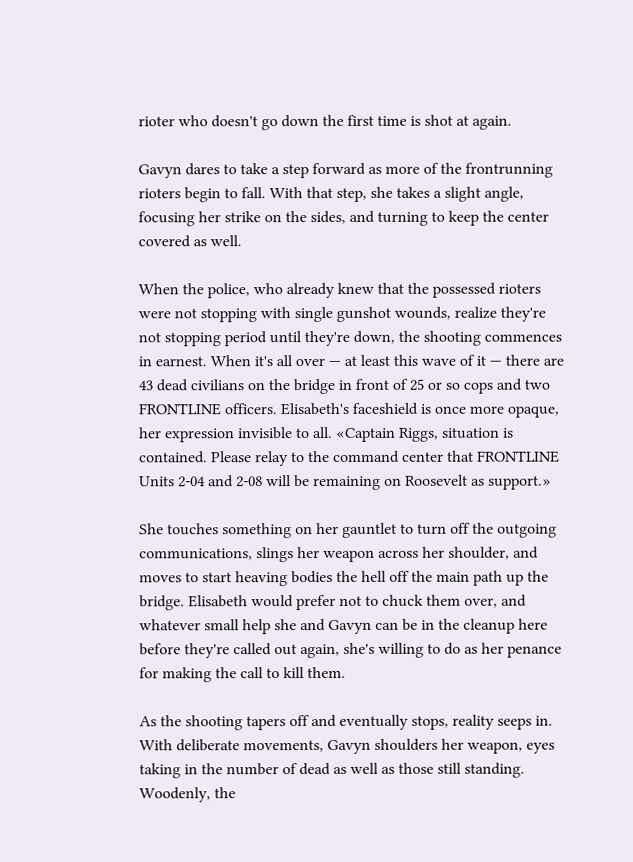rioter who doesn't go down the first time is shot at again.

Gavyn dares to take a step forward as more of the frontrunning rioters begin to fall. With that step, she takes a slight angle, focusing her strike on the sides, and turning to keep the center covered as well.

When the police, who already knew that the possessed rioters were not stopping with single gunshot wounds, realize they're not stopping period until they're down, the shooting commences in earnest. When it's all over — at least this wave of it — there are 43 dead civilians on the bridge in front of 25 or so cops and two FRONTLINE officers. Elisabeth's faceshield is once more opaque, her expression invisible to all. «Captain Riggs, situation is contained. Please relay to the command center that FRONTLINE Units 2-04 and 2-08 will be remaining on Roosevelt as support.»

She touches something on her gauntlet to turn off the outgoing communications, slings her weapon across her shoulder, and moves to start heaving bodies the hell off the main path up the bridge. Elisabeth would prefer not to chuck them over, and whatever small help she and Gavyn can be in the cleanup here before they're called out again, she's willing to do as her penance for making the call to kill them.

As the shooting tapers off and eventually stops, reality seeps in. With deliberate movements, Gavyn shoulders her weapon, eyes taking in the number of dead as well as those still standing. Woodenly, the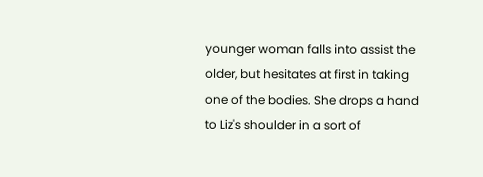younger woman falls into assist the older, but hesitates at first in taking one of the bodies. She drops a hand to Liz's shoulder in a sort of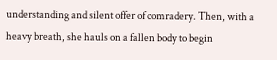understanding and silent offer of comradery. Then, with a heavy breath, she hauls on a fallen body to begin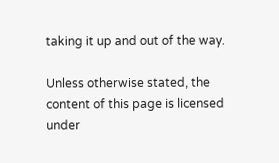taking it up and out of the way.

Unless otherwise stated, the content of this page is licensed under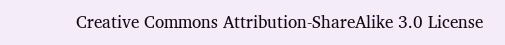Creative Commons Attribution-ShareAlike 3.0 License